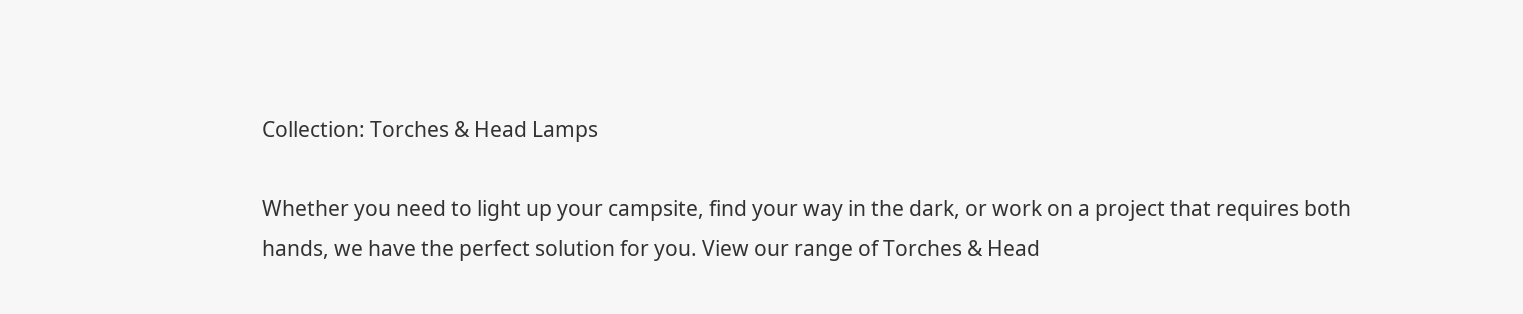Collection: Torches & Head Lamps

Whether you need to light up your campsite, find your way in the dark, or work on a project that requires both hands, we have the perfect solution for you. View our range of Torches & Head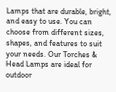Lamps that are durable, bright, and easy to use. You can choose from different sizes, shapes, and features to suit your needs. Our Torches & Head Lamps are ideal for outdoor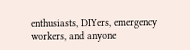enthusiasts, DIYers, emergency workers, and anyone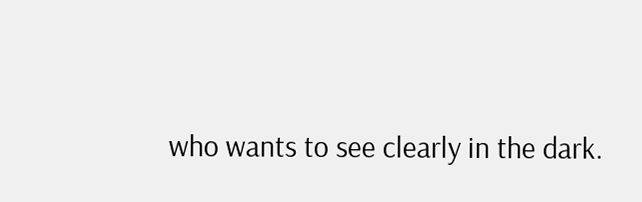who wants to see clearly in the dark.